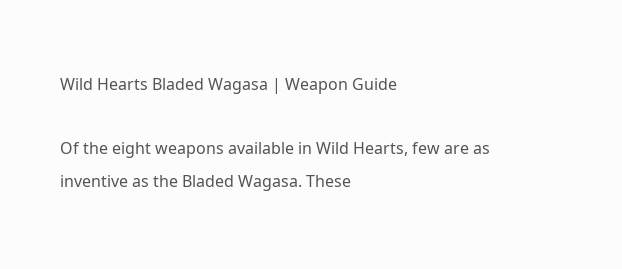Wild Hearts Bladed Wagasa | Weapon Guide

Of the eight weapons available in Wild Hearts, few are as inventive as the Bladed Wagasa. These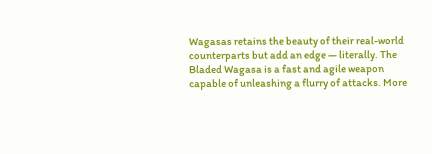Wagasas retains the beauty of their real-world counterparts but add an edge — literally. The Bladed Wagasa is a fast and agile weapon capable of unleashing a flurry of attacks. More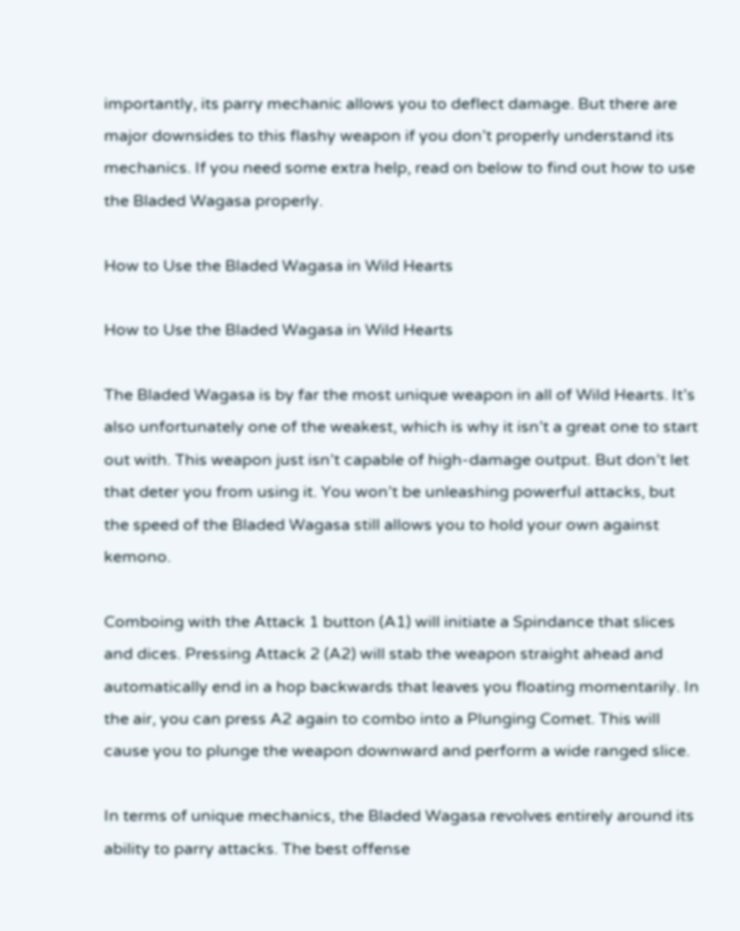importantly, its parry mechanic allows you to deflect damage. But there are major downsides to this flashy weapon if you don’t properly understand its mechanics. If you need some extra help, read on below to find out how to use the Bladed Wagasa properly.

How to Use the Bladed Wagasa in Wild Hearts

How to Use the Bladed Wagasa in Wild Hearts

The Bladed Wagasa is by far the most unique weapon in all of Wild Hearts. It’s also unfortunately one of the weakest, which is why it isn’t a great one to start out with. This weapon just isn’t capable of high-damage output. But don’t let that deter you from using it. You won’t be unleashing powerful attacks, but the speed of the Bladed Wagasa still allows you to hold your own against kemono.

Comboing with the Attack 1 button (A1) will initiate a Spindance that slices and dices. Pressing Attack 2 (A2) will stab the weapon straight ahead and automatically end in a hop backwards that leaves you floating momentarily. In the air, you can press A2 again to combo into a Plunging Comet. This will cause you to plunge the weapon downward and perform a wide ranged slice.

In terms of unique mechanics, the Bladed Wagasa revolves entirely around its ability to parry attacks. The best offense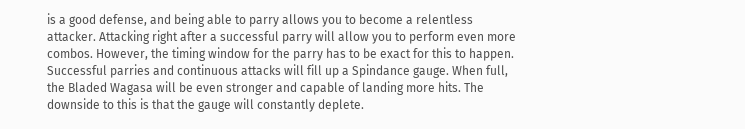is a good defense, and being able to parry allows you to become a relentless attacker. Attacking right after a successful parry will allow you to perform even more combos. However, the timing window for the parry has to be exact for this to happen. Successful parries and continuous attacks will fill up a Spindance gauge. When full, the Bladed Wagasa will be even stronger and capable of landing more hits. The downside to this is that the gauge will constantly deplete.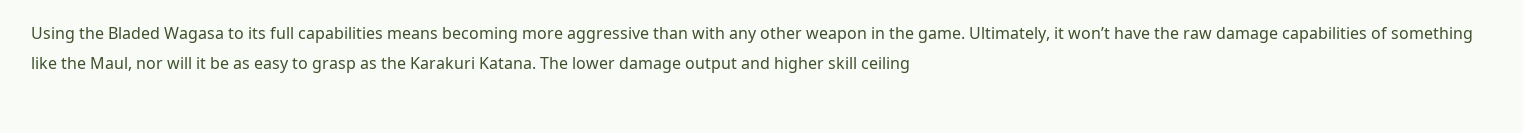Using the Bladed Wagasa to its full capabilities means becoming more aggressive than with any other weapon in the game. Ultimately, it won’t have the raw damage capabilities of something like the Maul, nor will it be as easy to grasp as the Karakuri Katana. The lower damage output and higher skill ceiling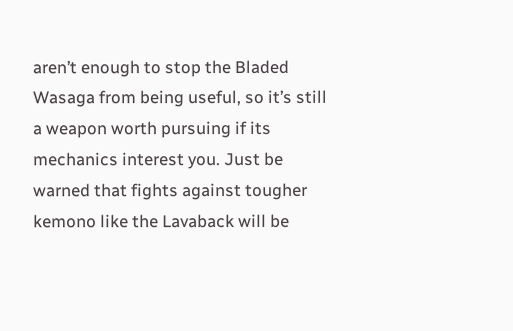aren’t enough to stop the Bladed Wasaga from being useful, so it’s still a weapon worth pursuing if its mechanics interest you. Just be warned that fights against tougher kemono like the Lavaback will be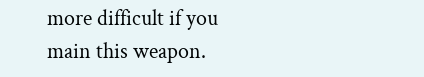more difficult if you main this weapon.